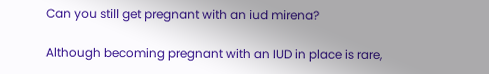Can you still get pregnant with an iud mirena?

Although becoming pregnant with an IUD in place is rare,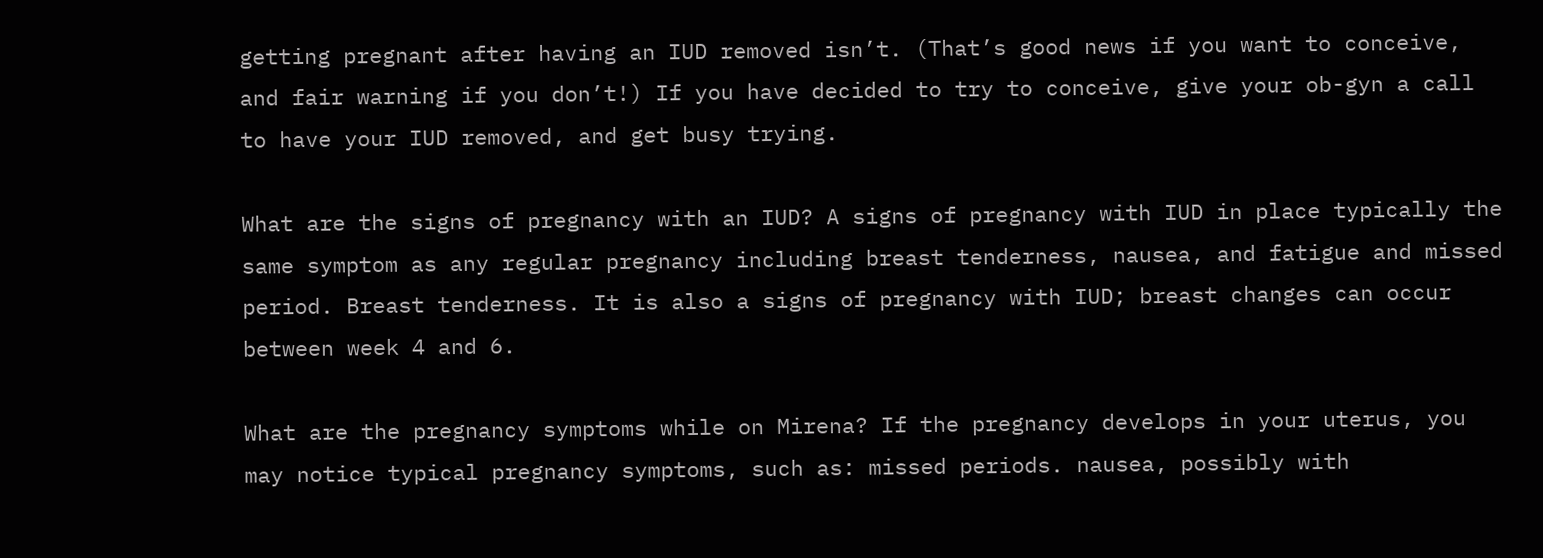getting pregnant after having an IUD removed isn’t. (That’s good news if you want to conceive, and fair warning if you don’t!) If you have decided to try to conceive, give your ob-gyn a call to have your IUD removed, and get busy trying.

What are the signs of pregnancy with an IUD? A signs of pregnancy with IUD in place typically the same symptom as any regular pregnancy including breast tenderness, nausea, and fatigue and missed period. Breast tenderness. It is also a signs of pregnancy with IUD; breast changes can occur between week 4 and 6.

What are the pregnancy symptoms while on Mirena? If the pregnancy develops in your uterus, you may notice typical pregnancy symptoms, such as: missed periods. nausea, possibly with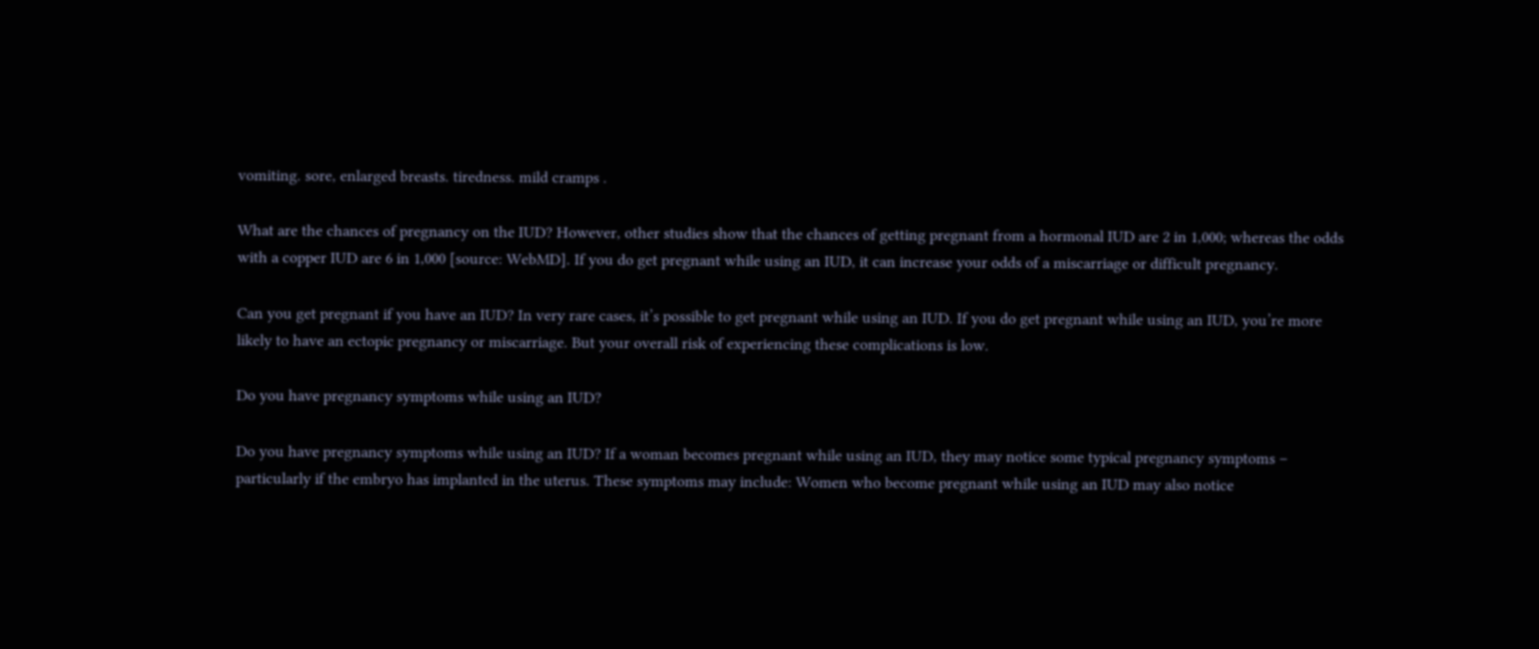vomiting. sore, enlarged breasts. tiredness. mild cramps .

What are the chances of pregnancy on the IUD? However, other studies show that the chances of getting pregnant from a hormonal IUD are 2 in 1,000; whereas the odds with a copper IUD are 6 in 1,000 [source: WebMD]. If you do get pregnant while using an IUD, it can increase your odds of a miscarriage or difficult pregnancy.

Can you get pregnant if you have an IUD? In very rare cases, it’s possible to get pregnant while using an IUD. If you do get pregnant while using an IUD, you’re more likely to have an ectopic pregnancy or miscarriage. But your overall risk of experiencing these complications is low.

Do you have pregnancy symptoms while using an IUD?

Do you have pregnancy symptoms while using an IUD? If a woman becomes pregnant while using an IUD, they may notice some typical pregnancy symptoms – particularly if the embryo has implanted in the uterus. These symptoms may include: Women who become pregnant while using an IUD may also notice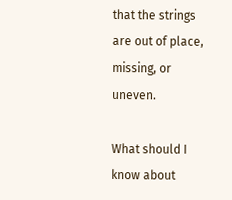that the strings are out of place, missing, or uneven.

What should I know about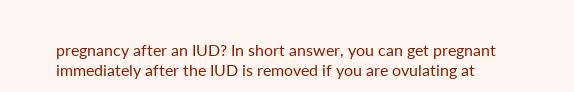pregnancy after an IUD? In short answer, you can get pregnant immediately after the IUD is removed if you are ovulating at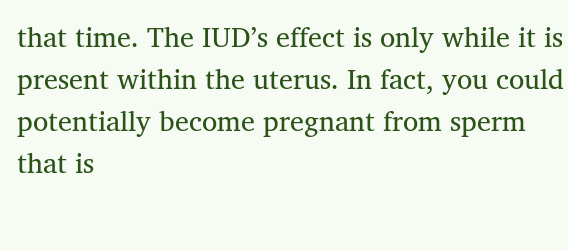that time. The IUD’s effect is only while it is present within the uterus. In fact, you could potentially become pregnant from sperm that is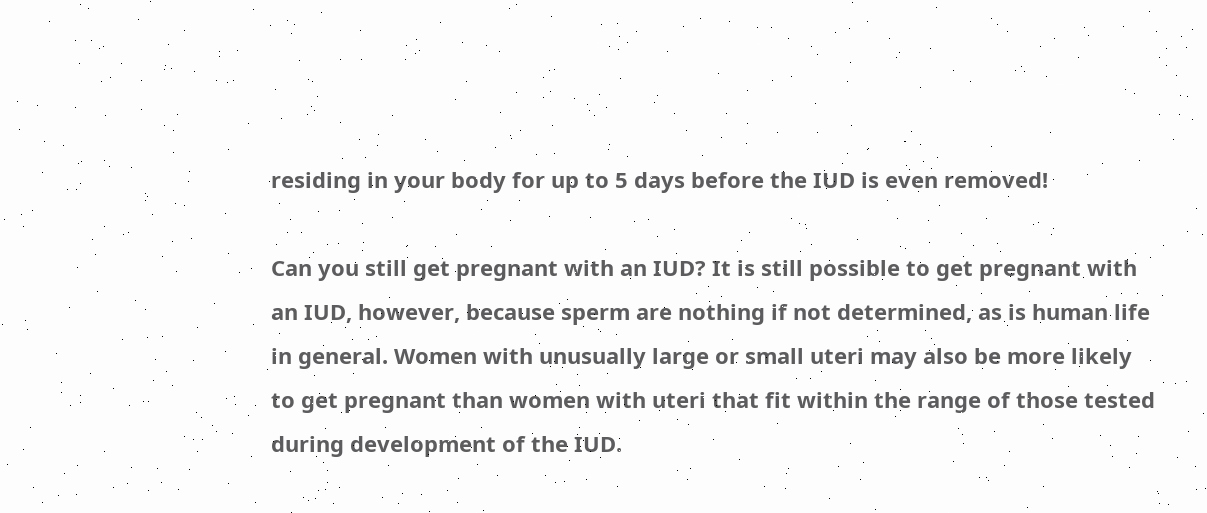residing in your body for up to 5 days before the IUD is even removed!

Can you still get pregnant with an IUD? It is still possible to get pregnant with an IUD, however, because sperm are nothing if not determined, as is human life in general. Women with unusually large or small uteri may also be more likely to get pregnant than women with uteri that fit within the range of those tested during development of the IUD.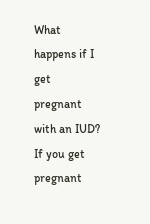What happens if I get pregnant with an IUD? If you get pregnant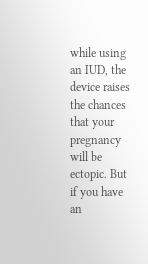while using an IUD, the device raises the chances that your pregnancy will be ectopic. But if you have an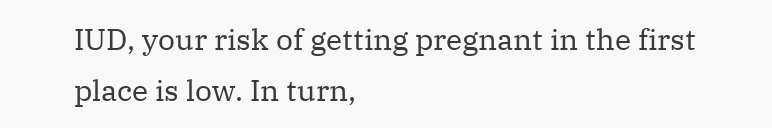IUD, your risk of getting pregnant in the first place is low. In turn,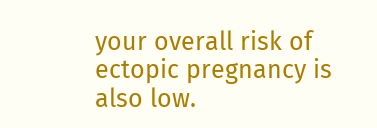your overall risk of ectopic pregnancy is also low.